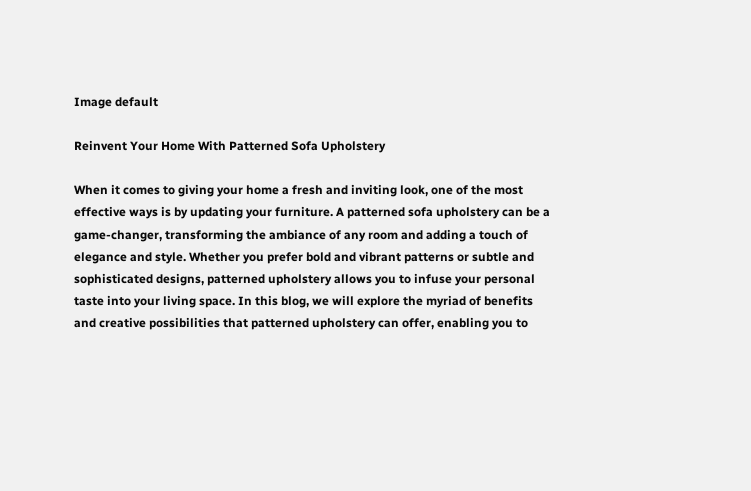Image default

Reinvent Your Home With Patterned Sofa Upholstery

When it comes to giving your home a fresh and inviting look, one of the most effective ways is by updating your furniture. A patterned sofa upholstery can be a game-changer, transforming the ambiance of any room and adding a touch of elegance and style. Whether you prefer bold and vibrant patterns or subtle and sophisticated designs, patterned upholstery allows you to infuse your personal taste into your living space. In this blog, we will explore the myriad of benefits and creative possibilities that patterned upholstery can offer, enabling you to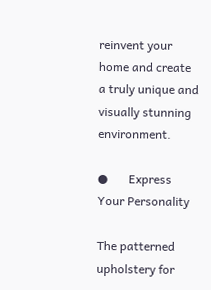reinvent your home and create a truly unique and visually stunning environment.

●       Express Your Personality

The patterned upholstery for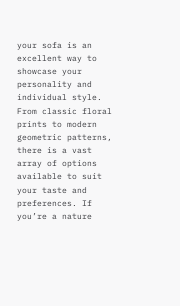your sofa is an excellent way to showcase your personality and individual style. From classic floral prints to modern geometric patterns, there is a vast array of options available to suit your taste and preferences. If you’re a nature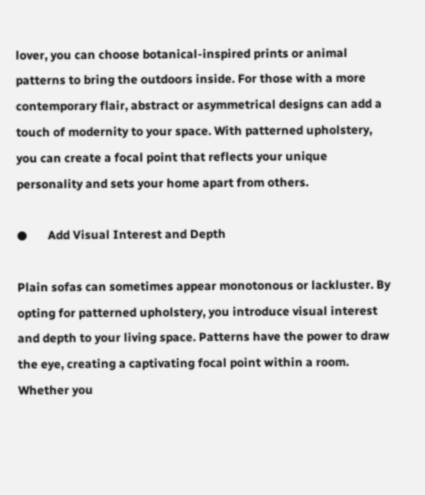lover, you can choose botanical-inspired prints or animal patterns to bring the outdoors inside. For those with a more contemporary flair, abstract or asymmetrical designs can add a touch of modernity to your space. With patterned upholstery, you can create a focal point that reflects your unique personality and sets your home apart from others.

●       Add Visual Interest and Depth

Plain sofas can sometimes appear monotonous or lackluster. By opting for patterned upholstery, you introduce visual interest and depth to your living space. Patterns have the power to draw the eye, creating a captivating focal point within a room. Whether you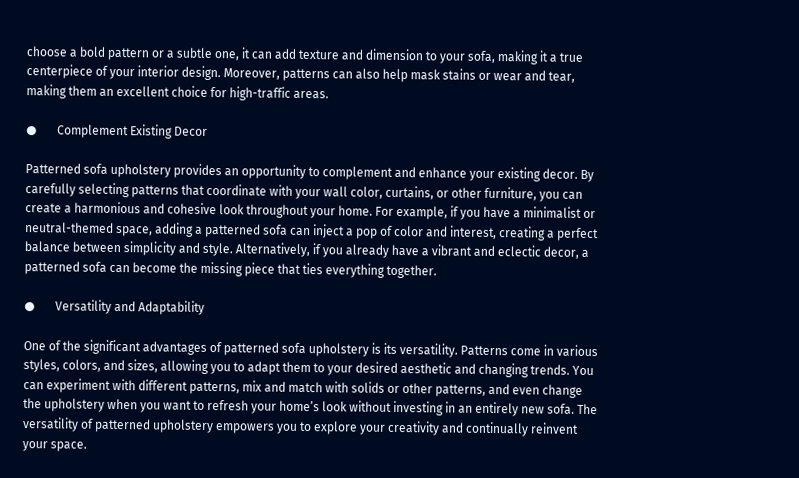choose a bold pattern or a subtle one, it can add texture and dimension to your sofa, making it a true centerpiece of your interior design. Moreover, patterns can also help mask stains or wear and tear, making them an excellent choice for high-traffic areas.

●       Complement Existing Decor

Patterned sofa upholstery provides an opportunity to complement and enhance your existing decor. By carefully selecting patterns that coordinate with your wall color, curtains, or other furniture, you can create a harmonious and cohesive look throughout your home. For example, if you have a minimalist or neutral-themed space, adding a patterned sofa can inject a pop of color and interest, creating a perfect balance between simplicity and style. Alternatively, if you already have a vibrant and eclectic decor, a patterned sofa can become the missing piece that ties everything together.

●       Versatility and Adaptability

One of the significant advantages of patterned sofa upholstery is its versatility. Patterns come in various styles, colors, and sizes, allowing you to adapt them to your desired aesthetic and changing trends. You can experiment with different patterns, mix and match with solids or other patterns, and even change the upholstery when you want to refresh your home’s look without investing in an entirely new sofa. The versatility of patterned upholstery empowers you to explore your creativity and continually reinvent your space.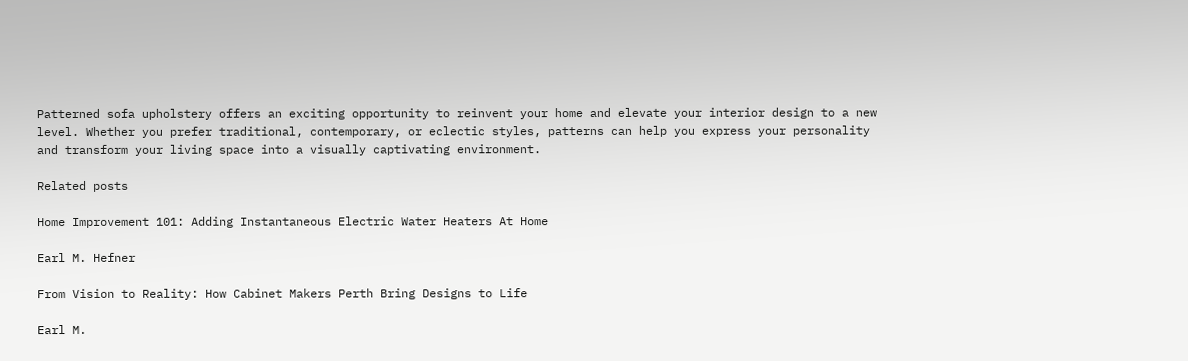Patterned sofa upholstery offers an exciting opportunity to reinvent your home and elevate your interior design to a new level. Whether you prefer traditional, contemporary, or eclectic styles, patterns can help you express your personality and transform your living space into a visually captivating environment.

Related posts

Home Improvement 101: Adding Instantaneous Electric Water Heaters At Home

Earl M. Hefner

From Vision to Reality: How Cabinet Makers Perth Bring Designs to Life

Earl M.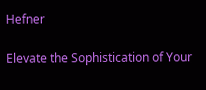Hefner

Elevate the Sophistication of Your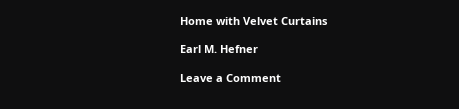Home with Velvet Curtains

Earl M. Hefner

Leave a Comment